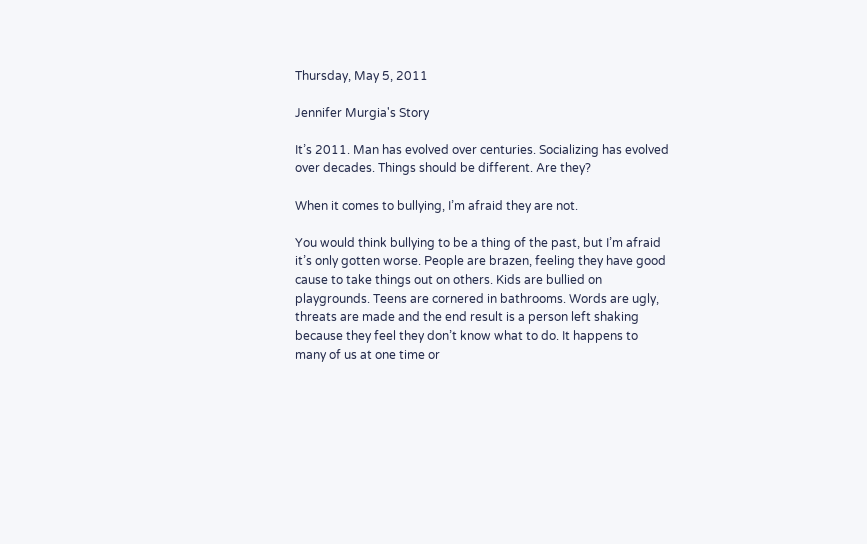Thursday, May 5, 2011

Jennifer Murgia's Story

It’s 2011. Man has evolved over centuries. Socializing has evolved over decades. Things should be different. Are they?

When it comes to bullying, I’m afraid they are not.

You would think bullying to be a thing of the past, but I’m afraid it’s only gotten worse. People are brazen, feeling they have good cause to take things out on others. Kids are bullied on playgrounds. Teens are cornered in bathrooms. Words are ugly, threats are made and the end result is a person left shaking because they feel they don’t know what to do. It happens to many of us at one time or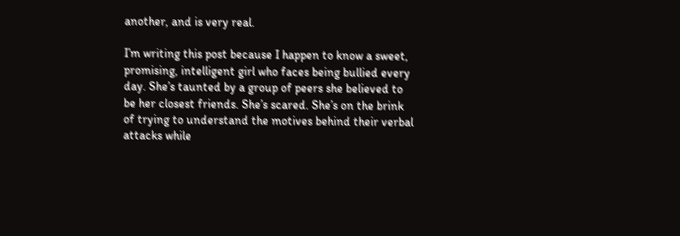another, and is very real.

I’m writing this post because I happen to know a sweet, promising, intelligent girl who faces being bullied every day. She’s taunted by a group of peers she believed to be her closest friends. She’s scared. She’s on the brink of trying to understand the motives behind their verbal attacks while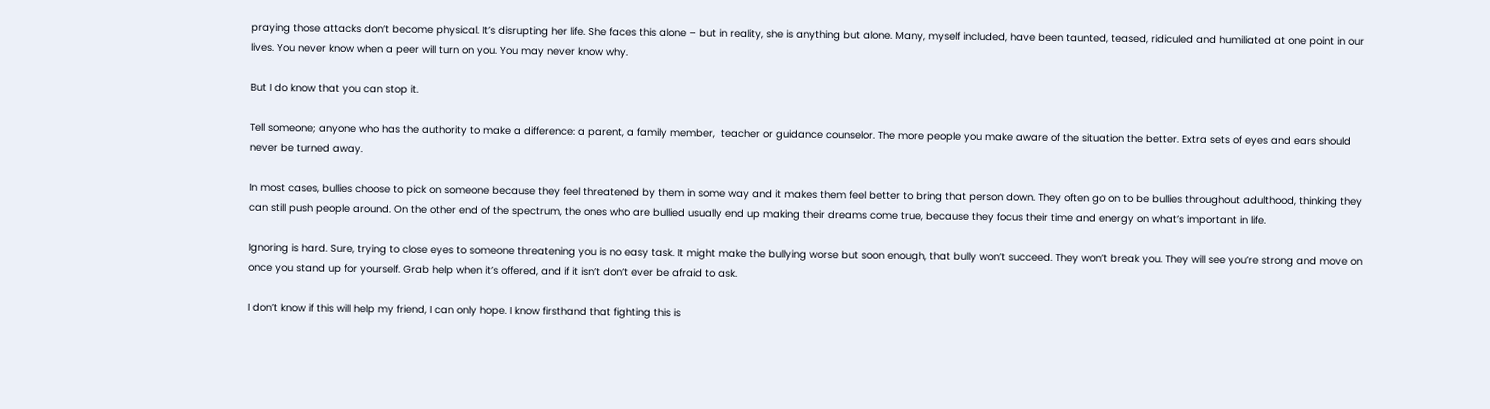praying those attacks don’t become physical. It’s disrupting her life. She faces this alone – but in reality, she is anything but alone. Many, myself included, have been taunted, teased, ridiculed and humiliated at one point in our lives. You never know when a peer will turn on you. You may never know why.

But I do know that you can stop it.

Tell someone; anyone who has the authority to make a difference: a parent, a family member,  teacher or guidance counselor. The more people you make aware of the situation the better. Extra sets of eyes and ears should never be turned away.

In most cases, bullies choose to pick on someone because they feel threatened by them in some way and it makes them feel better to bring that person down. They often go on to be bullies throughout adulthood, thinking they can still push people around. On the other end of the spectrum, the ones who are bullied usually end up making their dreams come true, because they focus their time and energy on what’s important in life.

Ignoring is hard. Sure, trying to close eyes to someone threatening you is no easy task. It might make the bullying worse but soon enough, that bully won’t succeed. They won’t break you. They will see you’re strong and move on once you stand up for yourself. Grab help when it’s offered, and if it isn’t don’t ever be afraid to ask.

I don’t know if this will help my friend, I can only hope. I know firsthand that fighting this is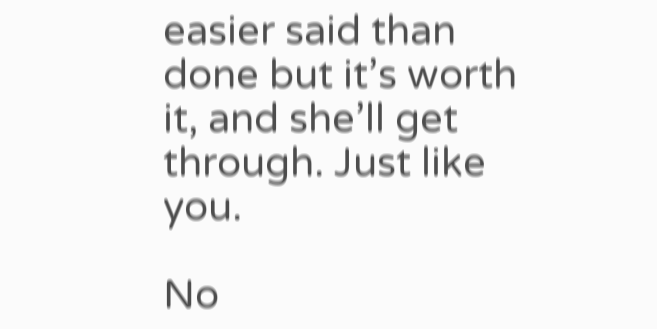easier said than done but it’s worth it, and she’ll get through. Just like you.

No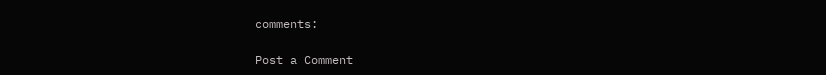comments:

Post a Comment